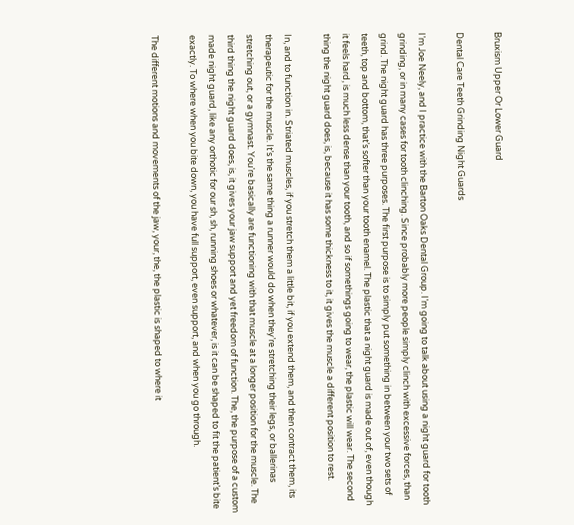Bruxism Upper Or Lower Guard

Dental Care Teeth Grinding Night Guards

I’m Joe Neely, and I practice with the Barton Oaks Dental Group. I’m going to talk about using a night guard for tooth grinding, or in many cases for tooth clinching. Since probably more people simply clinch with excessive forces, than grind. The night guard has three purposes. The first purpose is to simply put something in between your two sets of teeth, top and bottom, that’s softer than your tooth enamel. The plastic that a night guard is made out of, even though it feels hard, is much less dense than your tooth, and so if somethings going to wear, the plastic will wear. The second thing the night guard does, is, because it has some thickness to it, it gives the muscle a different position to rest.

In, and to function in. Striated muscles, if you stretch them a little bit, if you extend them, and then contract them, its therapeutic for the muscle. It’s the same thing a runner would do when they’re stretching their legs, or ballerinas stretching out, or a gymnast. You’re basically are functioning with that muscle at a longer position for the muscle. The third thing the night guard does, is, it gives your jaw support and yet freedom of function. The, the purpose of a custom made night guard, like any orthotic for our sh, sh, running shoes or whatever, is it can be shaped to fit the patient’s bite exactly. To where when you bite down, you have full support, even support, and when you go through.

The different motions and movements of the jaw, your, the, the plastic is shaped to where it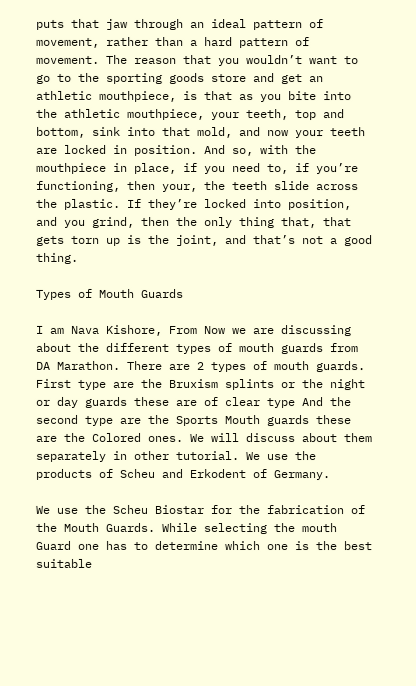puts that jaw through an ideal pattern of movement, rather than a hard pattern of movement. The reason that you wouldn’t want to go to the sporting goods store and get an athletic mouthpiece, is that as you bite into the athletic mouthpiece, your teeth, top and bottom, sink into that mold, and now your teeth are locked in position. And so, with the mouthpiece in place, if you need to, if you’re functioning, then your, the teeth slide across the plastic. If they’re locked into position, and you grind, then the only thing that, that gets torn up is the joint, and that’s not a good thing.

Types of Mouth Guards

I am Nava Kishore, From Now we are discussing about the different types of mouth guards from DA Marathon. There are 2 types of mouth guards. First type are the Bruxism splints or the night or day guards these are of clear type And the second type are the Sports Mouth guards these are the Colored ones. We will discuss about them separately in other tutorial. We use the products of Scheu and Erkodent of Germany.

We use the Scheu Biostar for the fabrication of the Mouth Guards. While selecting the mouth Guard one has to determine which one is the best suitable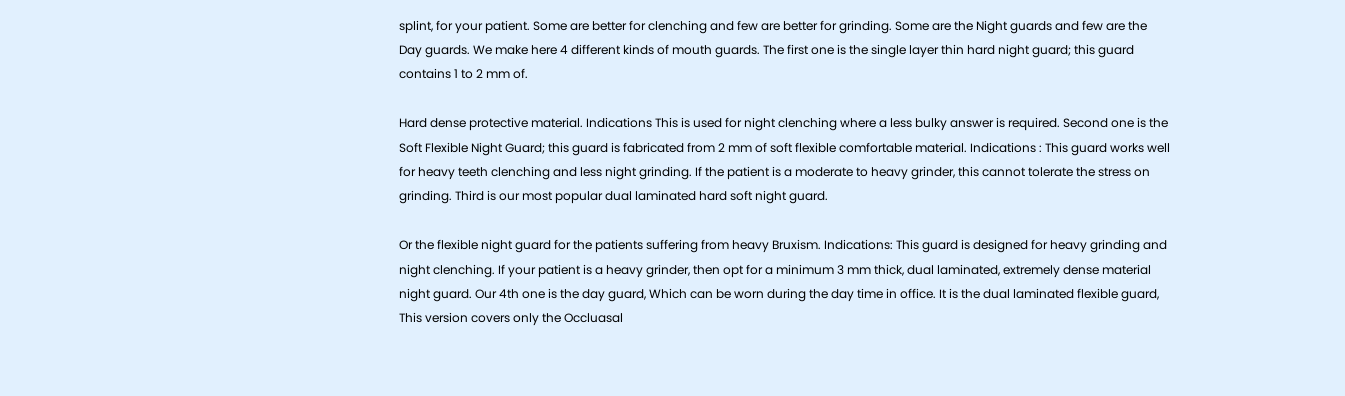splint, for your patient. Some are better for clenching and few are better for grinding. Some are the Night guards and few are the Day guards. We make here 4 different kinds of mouth guards. The first one is the single layer thin hard night guard; this guard contains 1 to 2 mm of.

Hard dense protective material. Indications This is used for night clenching where a less bulky answer is required. Second one is the Soft Flexible Night Guard; this guard is fabricated from 2 mm of soft flexible comfortable material. Indications : This guard works well for heavy teeth clenching and less night grinding. If the patient is a moderate to heavy grinder, this cannot tolerate the stress on grinding. Third is our most popular dual laminated hard soft night guard.

Or the flexible night guard for the patients suffering from heavy Bruxism. Indications: This guard is designed for heavy grinding and night clenching. If your patient is a heavy grinder, then opt for a minimum 3 mm thick, dual laminated, extremely dense material night guard. Our 4th one is the day guard, Which can be worn during the day time in office. It is the dual laminated flexible guard, This version covers only the Occluasal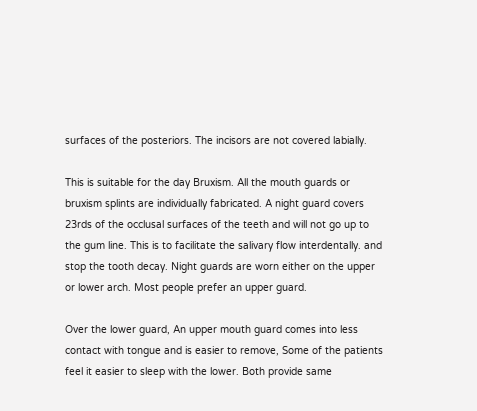surfaces of the posteriors. The incisors are not covered labially.

This is suitable for the day Bruxism. All the mouth guards or bruxism splints are individually fabricated. A night guard covers 23rds of the occlusal surfaces of the teeth and will not go up to the gum line. This is to facilitate the salivary flow interdentally. and stop the tooth decay. Night guards are worn either on the upper or lower arch. Most people prefer an upper guard.

Over the lower guard, An upper mouth guard comes into less contact with tongue and is easier to remove, Some of the patients feel it easier to sleep with the lower. Both provide same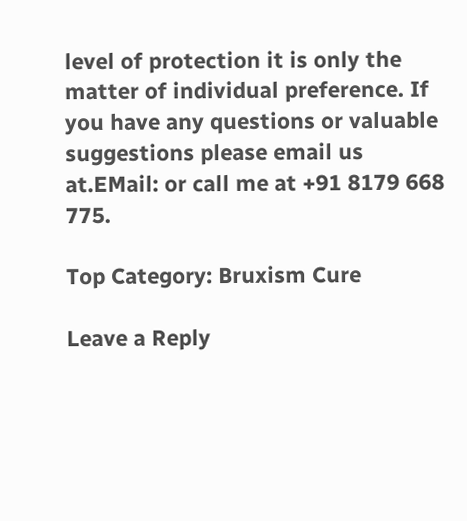level of protection it is only the matter of individual preference. If you have any questions or valuable suggestions please email us at.EMail: or call me at +91 8179 668 775.

Top Category: Bruxism Cure

Leave a Reply